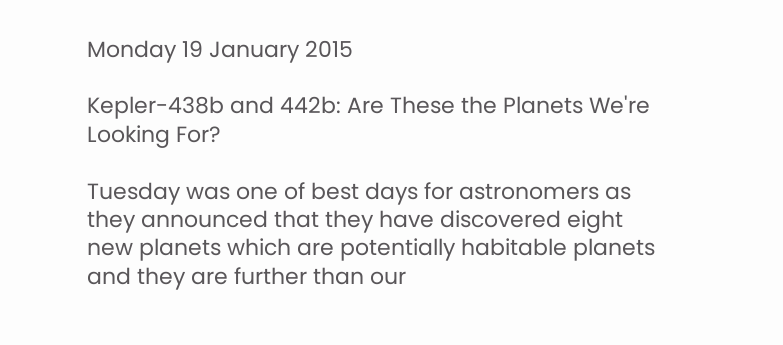Monday 19 January 2015

Kepler-438b and 442b: Are These the Planets We're Looking For?

Tuesday was one of best days for astronomers as they announced that they have discovered eight new planets which are potentially habitable planets and they are further than our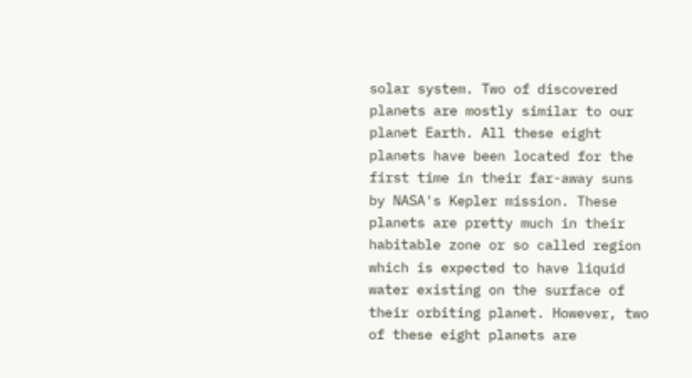solar system. Two of discovered planets are mostly similar to our planet Earth. All these eight planets have been located for the first time in their far-away suns by NASA's Kepler mission. These planets are pretty much in their habitable zone or so called region which is expected to have liquid water existing on the surface of their orbiting planet. However, two of these eight planets are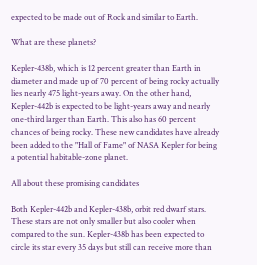expected to be made out of Rock and similar to Earth.

What are these planets?

Kepler-438b, which is 12 percent greater than Earth in diameter and made up of 70 percent of being rocky actually lies nearly 475 light-years away. On the other hand, Kepler-442b is expected to be light-years away and nearly one-third larger than Earth. This also has 60 percent chances of being rocky. These new candidates have already been added to the "Hall of Fame" of NASA Kepler for being a potential habitable-zone planet.

All about these promising candidates

Both Kepler-442b and Kepler-438b, orbit red dwarf stars. These stars are not only smaller but also cooler when compared to the sun. Kepler-438b has been expected to circle its star every 35 days but still can receive more than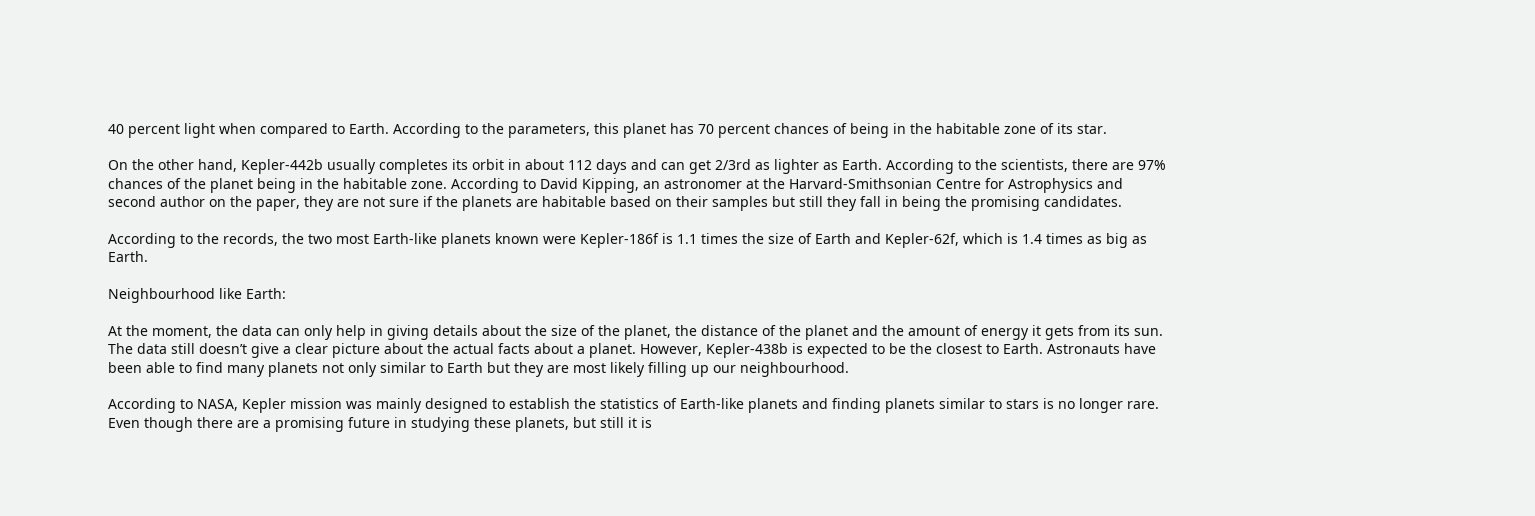40 percent light when compared to Earth. According to the parameters, this planet has 70 percent chances of being in the habitable zone of its star.

On the other hand, Kepler-442b usually completes its orbit in about 112 days and can get 2/3rd as lighter as Earth. According to the scientists, there are 97% chances of the planet being in the habitable zone. According to David Kipping, an astronomer at the Harvard-Smithsonian Centre for Astrophysics and second author on the paper, they are not sure if the planets are habitable based on their samples but still they fall in being the promising candidates.

According to the records, the two most Earth-like planets known were Kepler-186f is 1.1 times the size of Earth and Kepler-62f, which is 1.4 times as big as Earth.

Neighbourhood like Earth:

At the moment, the data can only help in giving details about the size of the planet, the distance of the planet and the amount of energy it gets from its sun. The data still doesn’t give a clear picture about the actual facts about a planet. However, Kepler-438b is expected to be the closest to Earth. Astronauts have been able to find many planets not only similar to Earth but they are most likely filling up our neighbourhood.

According to NASA, Kepler mission was mainly designed to establish the statistics of Earth-like planets and finding planets similar to stars is no longer rare. Even though there are a promising future in studying these planets, but still it is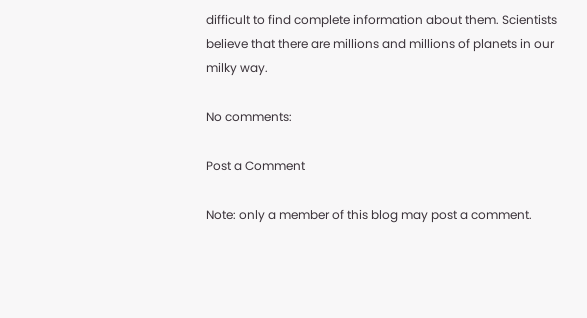difficult to find complete information about them. Scientists believe that there are millions and millions of planets in our milky way.

No comments:

Post a Comment

Note: only a member of this blog may post a comment.